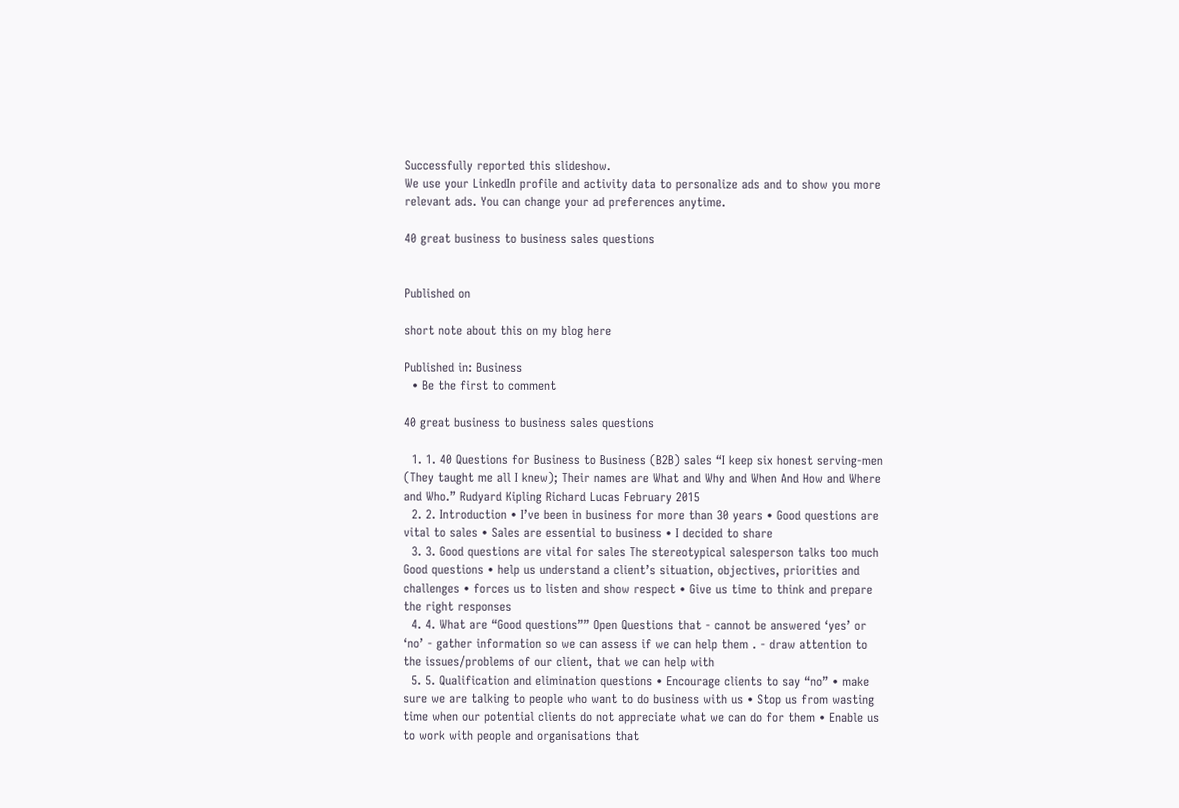Successfully reported this slideshow.
We use your LinkedIn profile and activity data to personalize ads and to show you more relevant ads. You can change your ad preferences anytime.

40 great business to business sales questions


Published on

short note about this on my blog here

Published in: Business
  • Be the first to comment

40 great business to business sales questions

  1. 1. 40 Questions for Business to Business (B2B) sales “I keep six honest serving-men (They taught me all I knew); Their names are What and Why and When And How and Where and Who.” Rudyard Kipling Richard Lucas February 2015
  2. 2. Introduction • I’ve been in business for more than 30 years • Good questions are vital to sales • Sales are essential to business • I decided to share
  3. 3. Good questions are vital for sales The stereotypical salesperson talks too much Good questions • help us understand a client’s situation, objectives, priorities and challenges • forces us to listen and show respect • Give us time to think and prepare the right responses
  4. 4. What are “Good questions”” Open Questions that - cannot be answered ‘yes’ or ‘no’ - gather information so we can assess if we can help them . - draw attention to the issues/problems of our client, that we can help with
  5. 5. Qualification and elimination questions • Encourage clients to say “no” • make sure we are talking to people who want to do business with us • Stop us from wasting time when our potential clients do not appreciate what we can do for them • Enable us to work with people and organisations that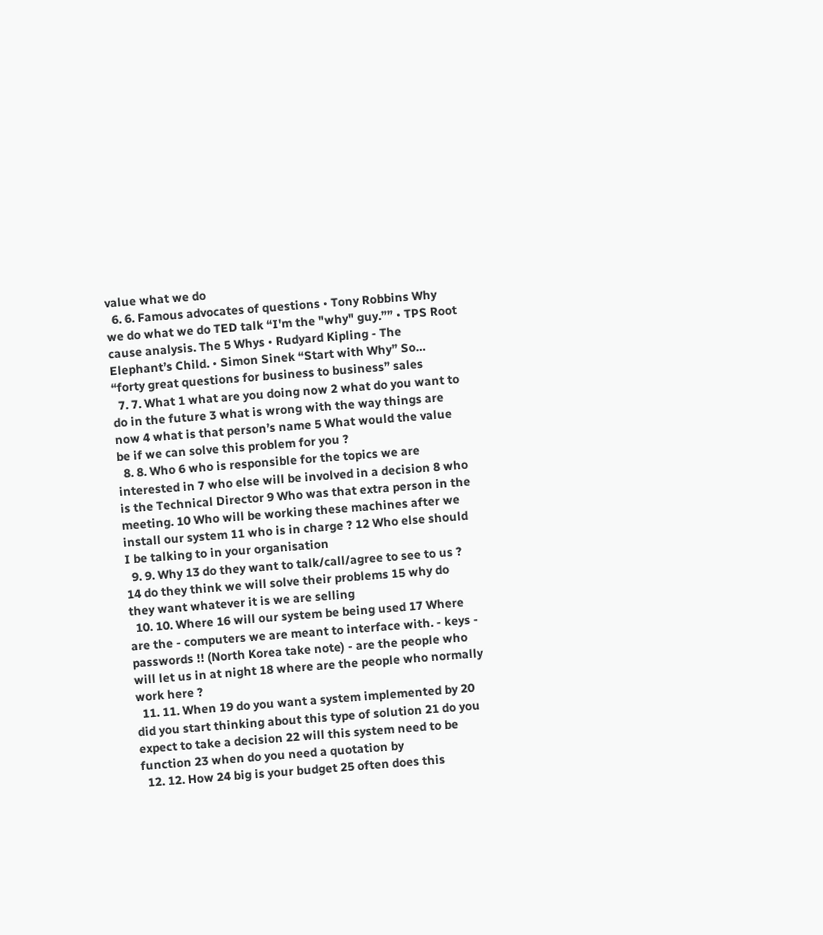value what we do
  6. 6. Famous advocates of questions • Tony Robbins Why we do what we do TED talk “I'm the "why" guy.”” • TPS Root cause analysis. The 5 Whys • Rudyard Kipling - The Elephant’s Child. • Simon Sinek “Start with Why” So… “forty great questions for business to business” sales
  7. 7. What 1 what are you doing now 2 what do you want to do in the future 3 what is wrong with the way things are now 4 what is that person’s name 5 What would the value be if we can solve this problem for you ?
  8. 8. Who 6 who is responsible for the topics we are interested in 7 who else will be involved in a decision 8 who is the Technical Director 9 Who was that extra person in the meeting. 10 Who will be working these machines after we install our system 11 who is in charge ? 12 Who else should I be talking to in your organisation
  9. 9. Why 13 do they want to talk/call/agree to see to us ? 14 do they think we will solve their problems 15 why do they want whatever it is we are selling
  10. 10. Where 16 will our system be being used 17 Where are the - computers we are meant to interface with. - keys - passwords !! (North Korea take note) - are the people who will let us in at night 18 where are the people who normally work here ?
  11. 11. When 19 do you want a system implemented by 20 did you start thinking about this type of solution 21 do you expect to take a decision 22 will this system need to be function 23 when do you need a quotation by
  12. 12. How 24 big is your budget 25 often does this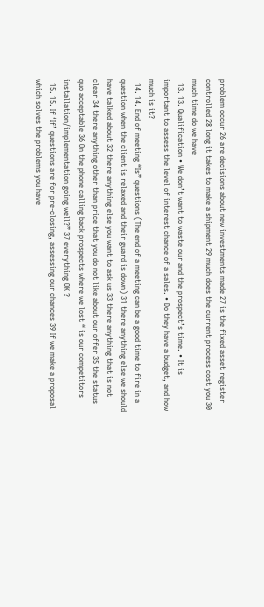problem occur 26 are decisions about new investments made 27 is the fixed asset register controlled 28 long it takes to make a shipment 29 much does the current process cost you 30 much time do we have
  13. 13. Qualification • We don’t want to waste our and the prospect’s time. • It is important to assess the level of interest chance of a sales. • Do they have a budget, and how much is it?
  14. 14. End of meeting “Is” questions (The end of a meeting can be a good time to fire in a question when the client is relaxed and their guard is down) 31 there anything else we should have talked about 32 there anything else you want to ask us 33 there anything that is not clear 34 there anything other than price that you do not like about our offer 35 the status quo acceptable 36 On the phone calling back prospects where we lost “ is our competitors installation/implementation going well?” 37 everything OK ?
  15. 15. If ‘If’ questions are for pre-closing, assessing our chances 39 If we make a proposal which solves the problems you have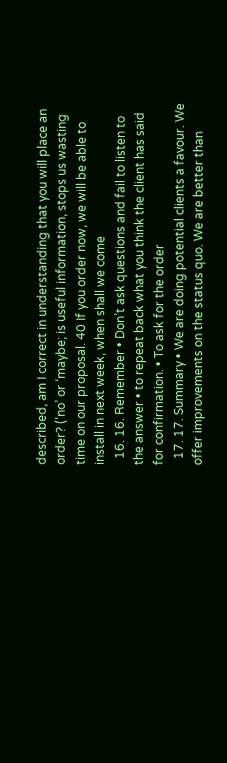described, am I correct in understanding that you will place an order? (‘no’ or ‘maybe; is useful information, stops us wasting time on our proposal. 40 If you order now, we will be able to install in next week, when shall we come
  16. 16. Remember • Don’t ask questions and fail to listen to the answer • to repeat back what you think the client has said for confirmation. • To ask for the order
  17. 17. Summary • We are doing potential clients a favour. We offer improvements on the status quo. We are better than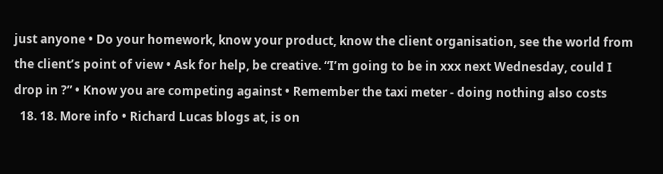just anyone • Do your homework, know your product, know the client organisation, see the world from the client’s point of view • Ask for help, be creative. “I’m going to be in xxx next Wednesday, could I drop in ?” • Know you are competing against • Remember the taxi meter - doing nothing also costs
  18. 18. More info • Richard Lucas blogs at, is on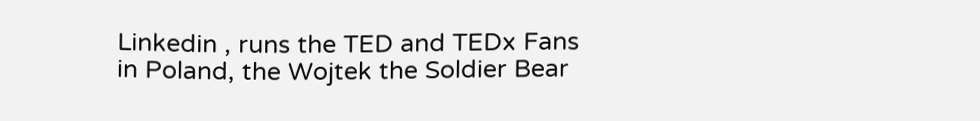Linkedin , runs the TED and TEDx Fans in Poland, the Wojtek the Soldier Bear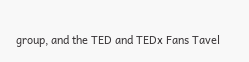group, and the TED and TEDx Fans Tavel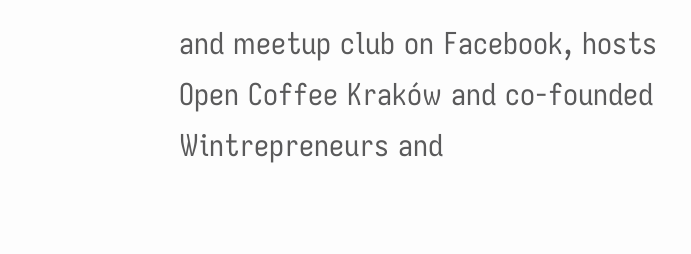and meetup club on Facebook, hosts Open Coffee Kraków and co-founded Wintrepreneurs and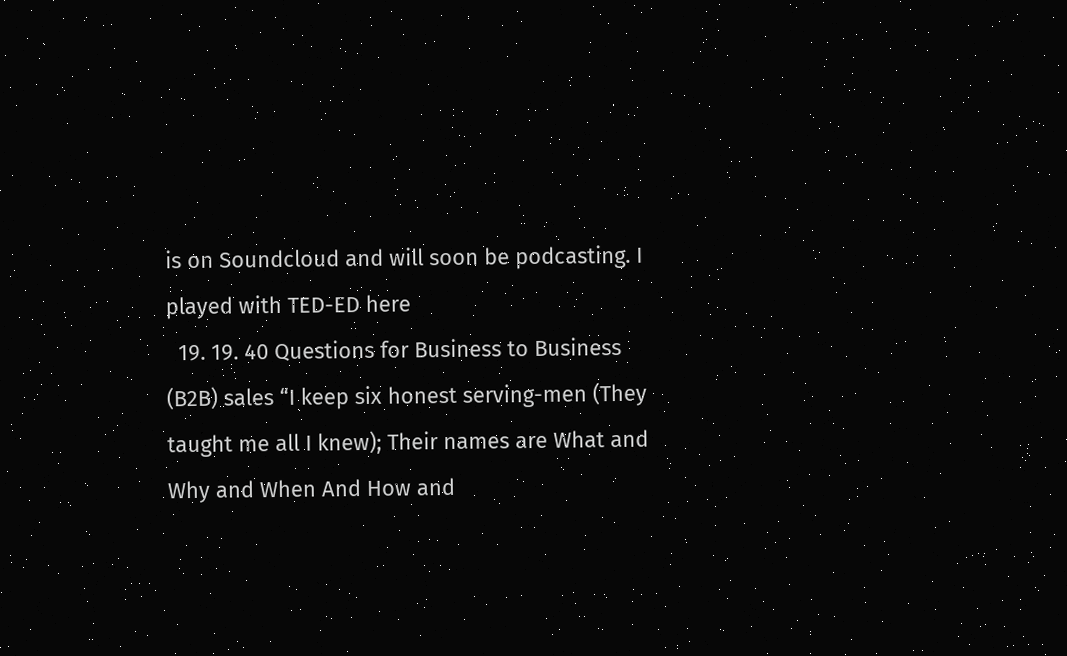is on Soundcloud and will soon be podcasting. I played with TED-ED here
  19. 19. 40 Questions for Business to Business (B2B) sales “I keep six honest serving-men (They taught me all I knew); Their names are What and Why and When And How and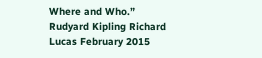Where and Who.” Rudyard Kipling Richard Lucas February 2015